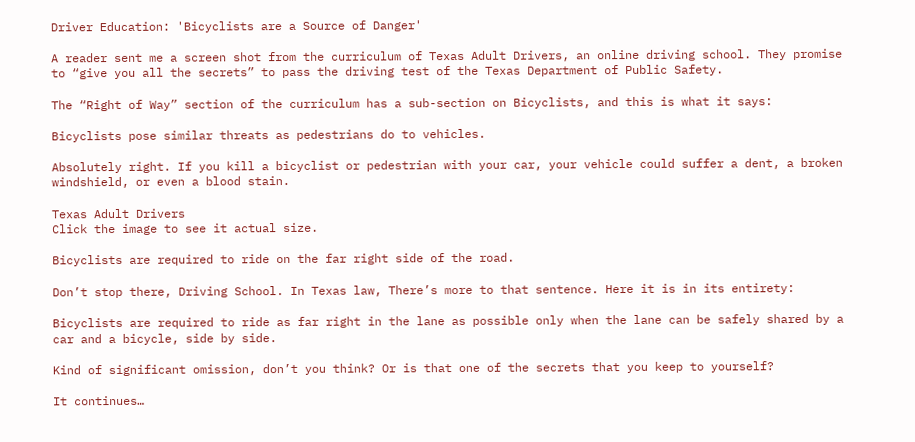Driver Education: 'Bicyclists are a Source of Danger'

A reader sent me a screen shot from the curriculum of Texas Adult Drivers, an online driving school. They promise to “give you all the secrets” to pass the driving test of the Texas Department of Public Safety.

The “Right of Way” section of the curriculum has a sub-section on Bicyclists, and this is what it says:

Bicyclists pose similar threats as pedestrians do to vehicles.

Absolutely right. If you kill a bicyclist or pedestrian with your car, your vehicle could suffer a dent, a broken windshield, or even a blood stain.

Texas Adult Drivers
Click the image to see it actual size.

Bicyclists are required to ride on the far right side of the road.

Don’t stop there, Driving School. In Texas law, There’s more to that sentence. Here it is in its entirety:

Bicyclists are required to ride as far right in the lane as possible only when the lane can be safely shared by a car and a bicycle, side by side.

Kind of significant omission, don’t you think? Or is that one of the secrets that you keep to yourself?

It continues…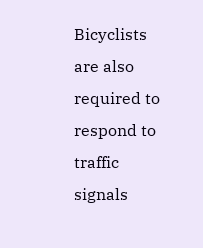Bicyclists are also required to respond to traffic signals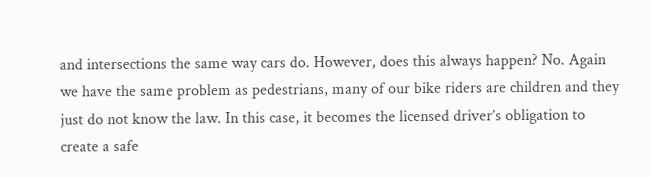and intersections the same way cars do. However, does this always happen? No. Again we have the same problem as pedestrians, many of our bike riders are children and they just do not know the law. In this case, it becomes the licensed driver’s obligation to create a safe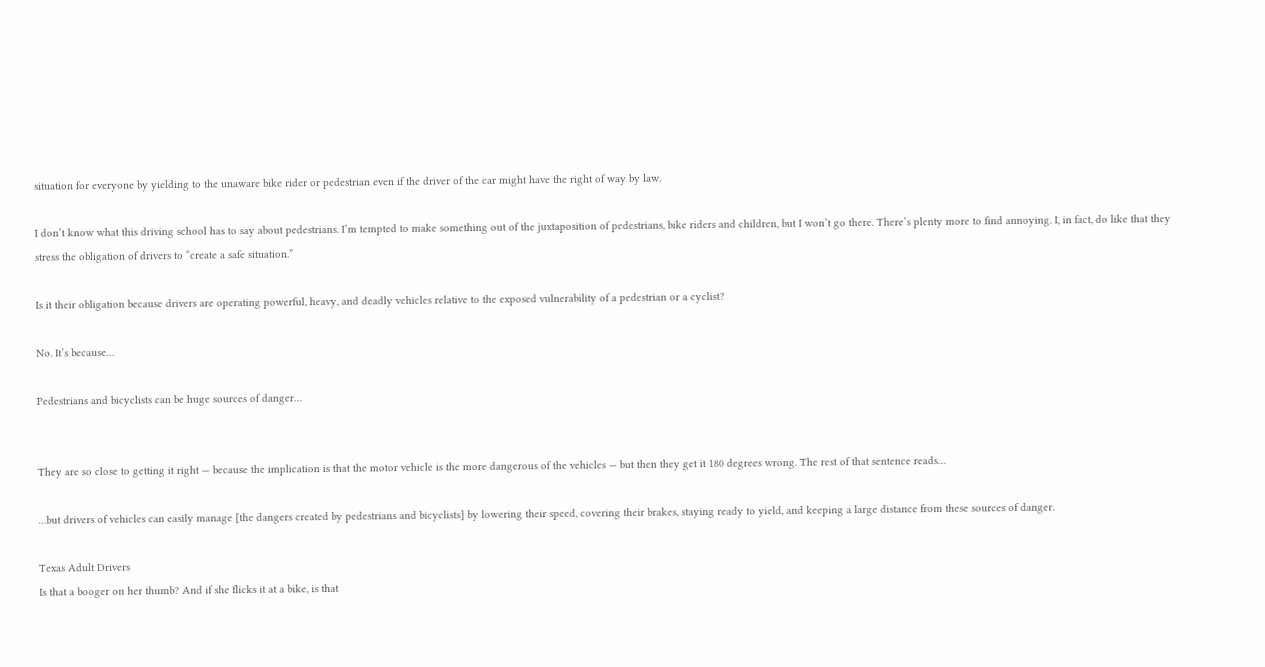situation for everyone by yielding to the unaware bike rider or pedestrian even if the driver of the car might have the right of way by law.

I don’t know what this driving school has to say about pedestrians. I’m tempted to make something out of the juxtaposition of pedestrians, bike riders and children, but I won’t go there. There’s plenty more to find annoying. I, in fact, do like that they stress the obligation of drivers to “create a safe situation.”

Is it their obligation because drivers are operating powerful, heavy, and deadly vehicles relative to the exposed vulnerability of a pedestrian or a cyclist?

No. It’s because…

Pedestrians and bicyclists can be huge sources of danger…


They are so close to getting it right — because the implication is that the motor vehicle is the more dangerous of the vehicles — but then they get it 180 degrees wrong. The rest of that sentence reads…

…but drivers of vehicles can easily manage [the dangers created by pedestrians and bicyclists] by lowering their speed, covering their brakes, staying ready to yield, and keeping a large distance from these sources of danger.

Texas Adult Drivers
Is that a booger on her thumb? And if she flicks it at a bike, is that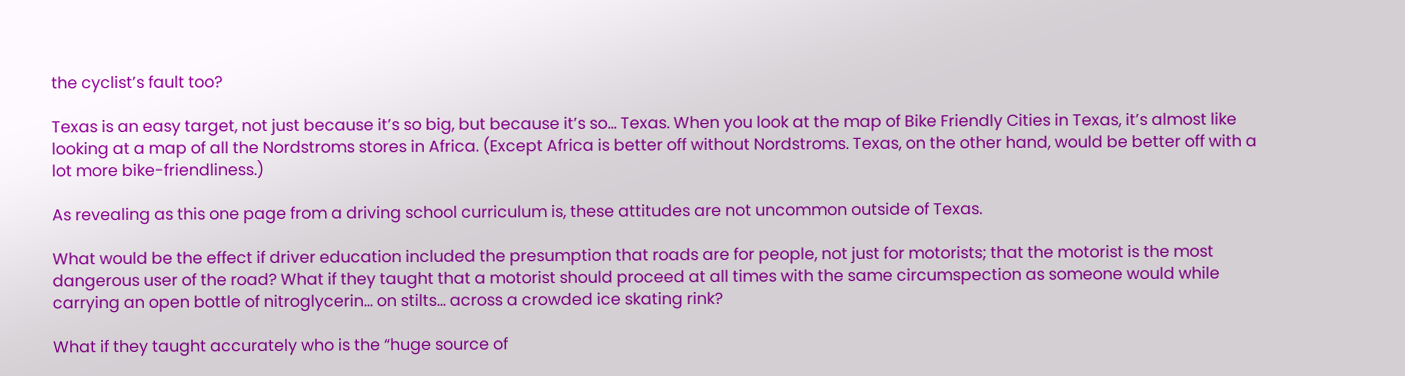the cyclist’s fault too?

Texas is an easy target, not just because it’s so big, but because it’s so… Texas. When you look at the map of Bike Friendly Cities in Texas, it’s almost like looking at a map of all the Nordstroms stores in Africa. (Except Africa is better off without Nordstroms. Texas, on the other hand, would be better off with a lot more bike-friendliness.)

As revealing as this one page from a driving school curriculum is, these attitudes are not uncommon outside of Texas.

What would be the effect if driver education included the presumption that roads are for people, not just for motorists; that the motorist is the most dangerous user of the road? What if they taught that a motorist should proceed at all times with the same circumspection as someone would while carrying an open bottle of nitroglycerin… on stilts… across a crowded ice skating rink?

What if they taught accurately who is the “huge source of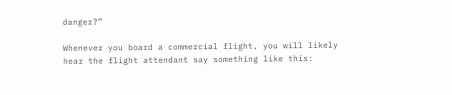danger?”

Whenever you board a commercial flight, you will likely hear the flight attendant say something like this: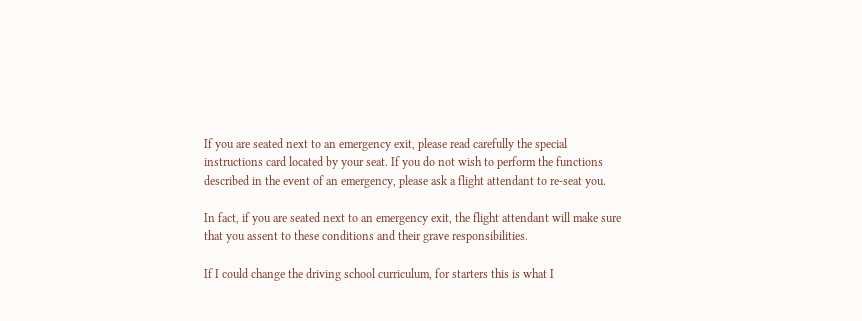If you are seated next to an emergency exit, please read carefully the special instructions card located by your seat. If you do not wish to perform the functions described in the event of an emergency, please ask a flight attendant to re-seat you.

In fact, if you are seated next to an emergency exit, the flight attendant will make sure that you assent to these conditions and their grave responsibilities.

If I could change the driving school curriculum, for starters this is what I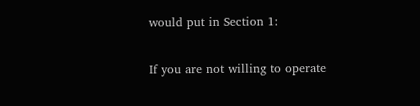would put in Section 1:

If you are not willing to operate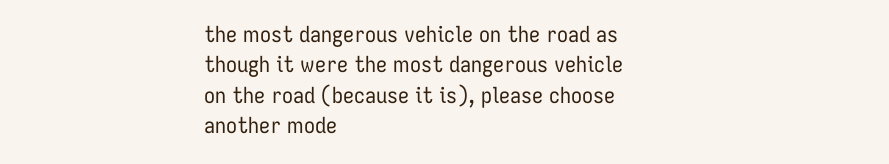the most dangerous vehicle on the road as though it were the most dangerous vehicle on the road (because it is), please choose another mode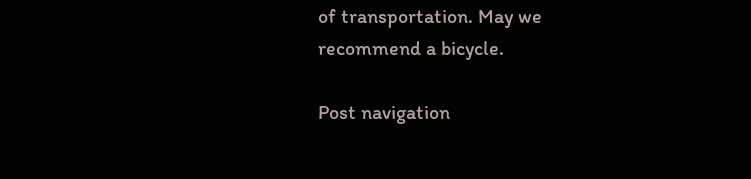of transportation. May we recommend a bicycle.

Post navigation